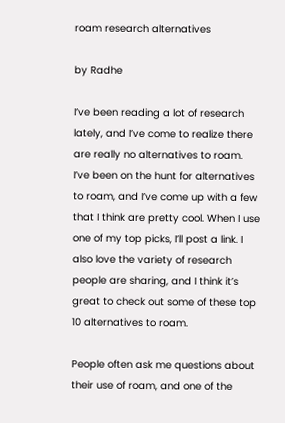roam research alternatives

by Radhe

I’ve been reading a lot of research lately, and I’ve come to realize there are really no alternatives to roam. I’ve been on the hunt for alternatives to roam, and I’ve come up with a few that I think are pretty cool. When I use one of my top picks, I’ll post a link. I also love the variety of research people are sharing, and I think it’s great to check out some of these top 10 alternatives to roam.

People often ask me questions about their use of roam, and one of the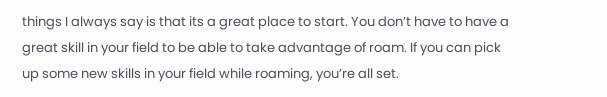things I always say is that its a great place to start. You don’t have to have a great skill in your field to be able to take advantage of roam. If you can pick up some new skills in your field while roaming, you’re all set.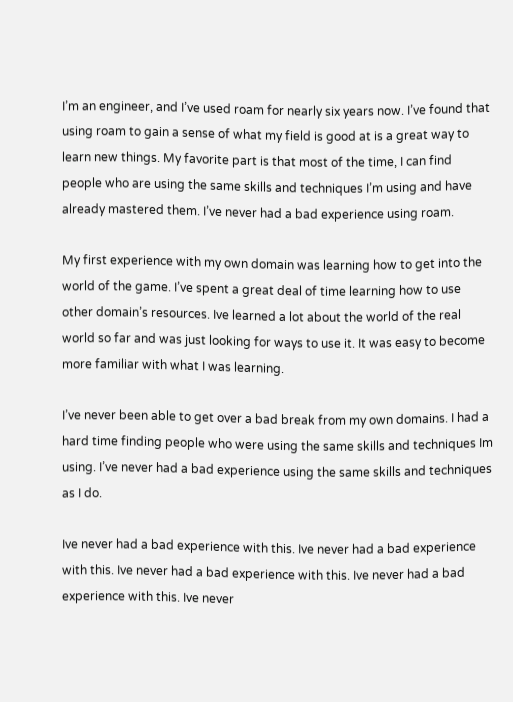I’m an engineer, and I’ve used roam for nearly six years now. I’ve found that using roam to gain a sense of what my field is good at is a great way to learn new things. My favorite part is that most of the time, I can find people who are using the same skills and techniques I’m using and have already mastered them. I’ve never had a bad experience using roam.

My first experience with my own domain was learning how to get into the world of the game. I’ve spent a great deal of time learning how to use other domain’s resources. Ive learned a lot about the world of the real world so far and was just looking for ways to use it. It was easy to become more familiar with what I was learning.

I’ve never been able to get over a bad break from my own domains. I had a hard time finding people who were using the same skills and techniques Im using. I’ve never had a bad experience using the same skills and techniques as I do.

Ive never had a bad experience with this. Ive never had a bad experience with this. Ive never had a bad experience with this. Ive never had a bad experience with this. Ive never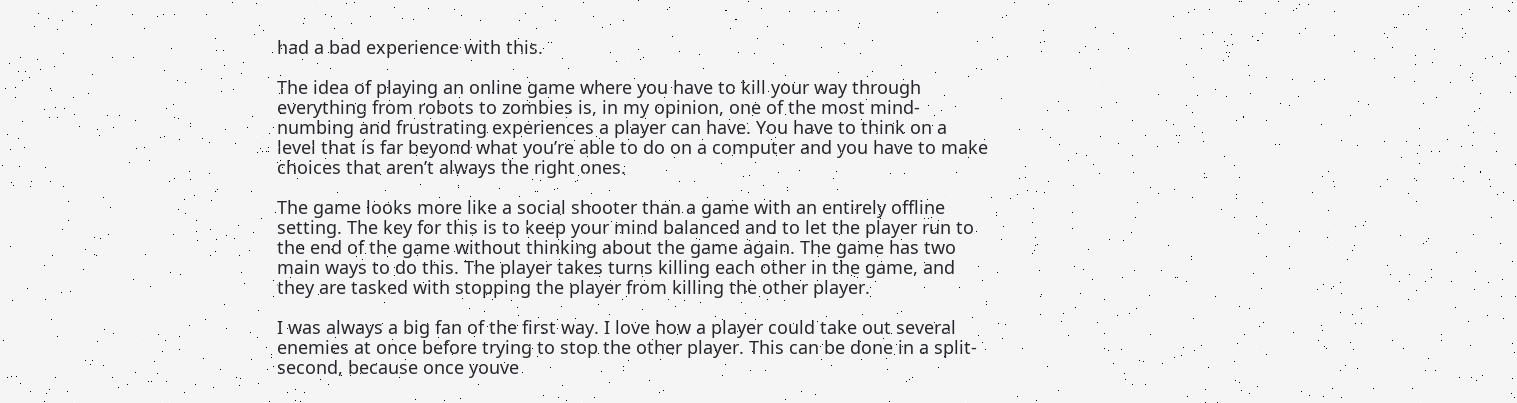had a bad experience with this.

The idea of playing an online game where you have to kill your way through everything from robots to zombies is, in my opinion, one of the most mind-numbing and frustrating experiences a player can have. You have to think on a level that is far beyond what you’re able to do on a computer and you have to make choices that aren’t always the right ones.

The game looks more like a social shooter than a game with an entirely offline setting. The key for this is to keep your mind balanced and to let the player run to the end of the game without thinking about the game again. The game has two main ways to do this. The player takes turns killing each other in the game, and they are tasked with stopping the player from killing the other player.

I was always a big fan of the first way. I love how a player could take out several enemies at once before trying to stop the other player. This can be done in a split-second, because once youve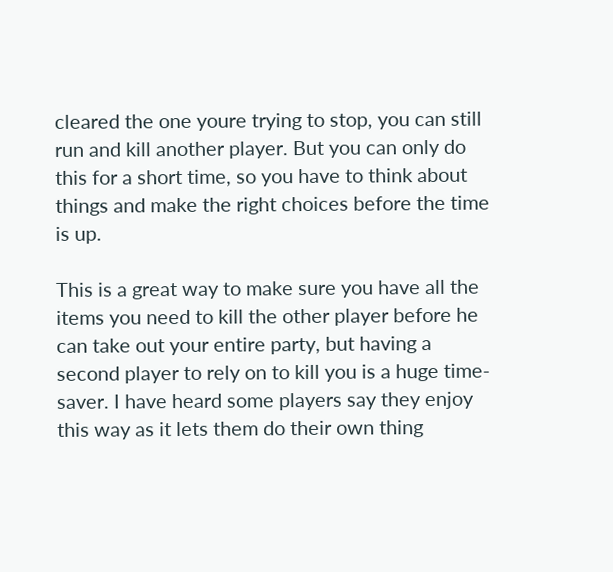cleared the one youre trying to stop, you can still run and kill another player. But you can only do this for a short time, so you have to think about things and make the right choices before the time is up.

This is a great way to make sure you have all the items you need to kill the other player before he can take out your entire party, but having a second player to rely on to kill you is a huge time-saver. I have heard some players say they enjoy this way as it lets them do their own thing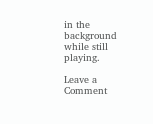in the background while still playing.

Leave a Comment